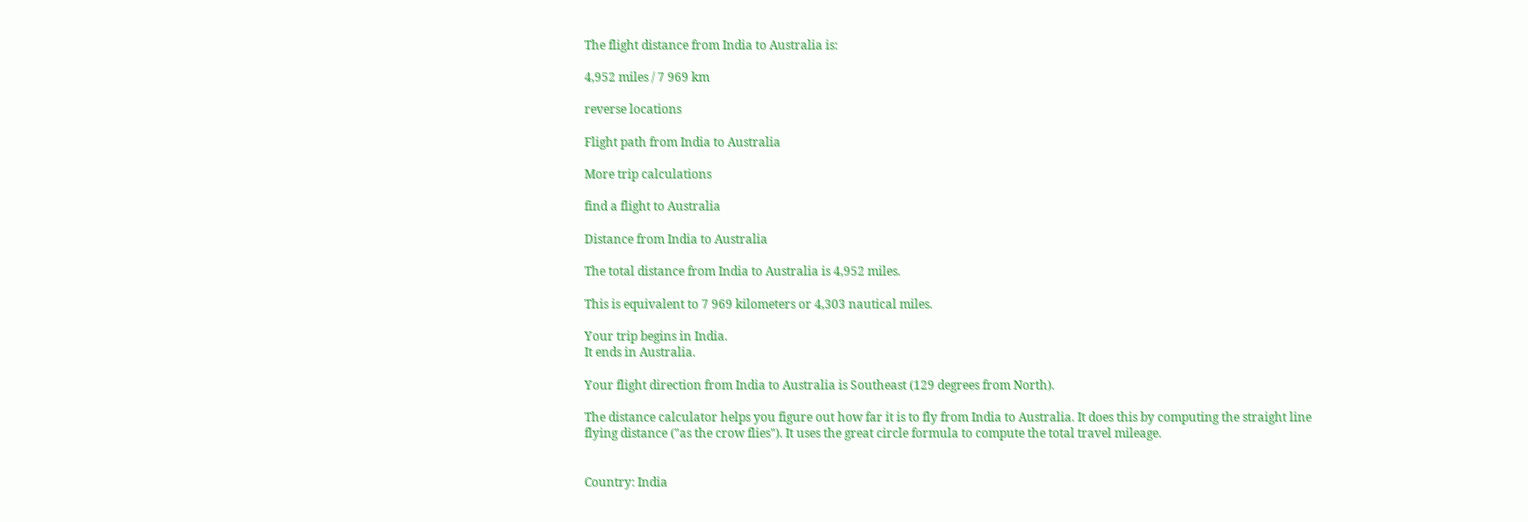The flight distance from India to Australia is:

4,952 miles / 7 969 km

reverse locations

Flight path from India to Australia

More trip calculations

find a flight to Australia

Distance from India to Australia

The total distance from India to Australia is 4,952 miles.

This is equivalent to 7 969 kilometers or 4,303 nautical miles.

Your trip begins in India.
It ends in Australia.

Your flight direction from India to Australia is Southeast (129 degrees from North).

The distance calculator helps you figure out how far it is to fly from India to Australia. It does this by computing the straight line flying distance ("as the crow flies"). It uses the great circle formula to compute the total travel mileage.


Country: India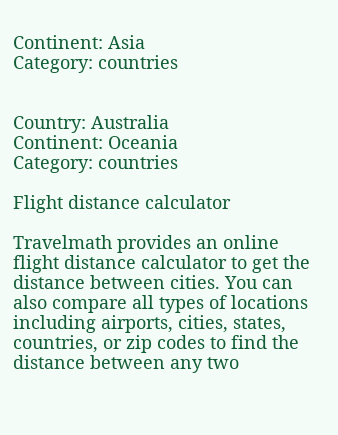Continent: Asia
Category: countries


Country: Australia
Continent: Oceania
Category: countries

Flight distance calculator

Travelmath provides an online flight distance calculator to get the distance between cities. You can also compare all types of locations including airports, cities, states, countries, or zip codes to find the distance between any two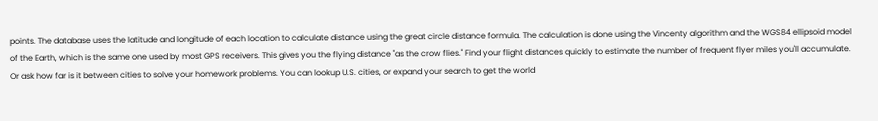points. The database uses the latitude and longitude of each location to calculate distance using the great circle distance formula. The calculation is done using the Vincenty algorithm and the WGS84 ellipsoid model of the Earth, which is the same one used by most GPS receivers. This gives you the flying distance "as the crow flies." Find your flight distances quickly to estimate the number of frequent flyer miles you'll accumulate. Or ask how far is it between cities to solve your homework problems. You can lookup U.S. cities, or expand your search to get the world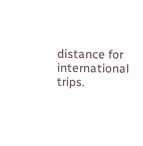distance for international trips.